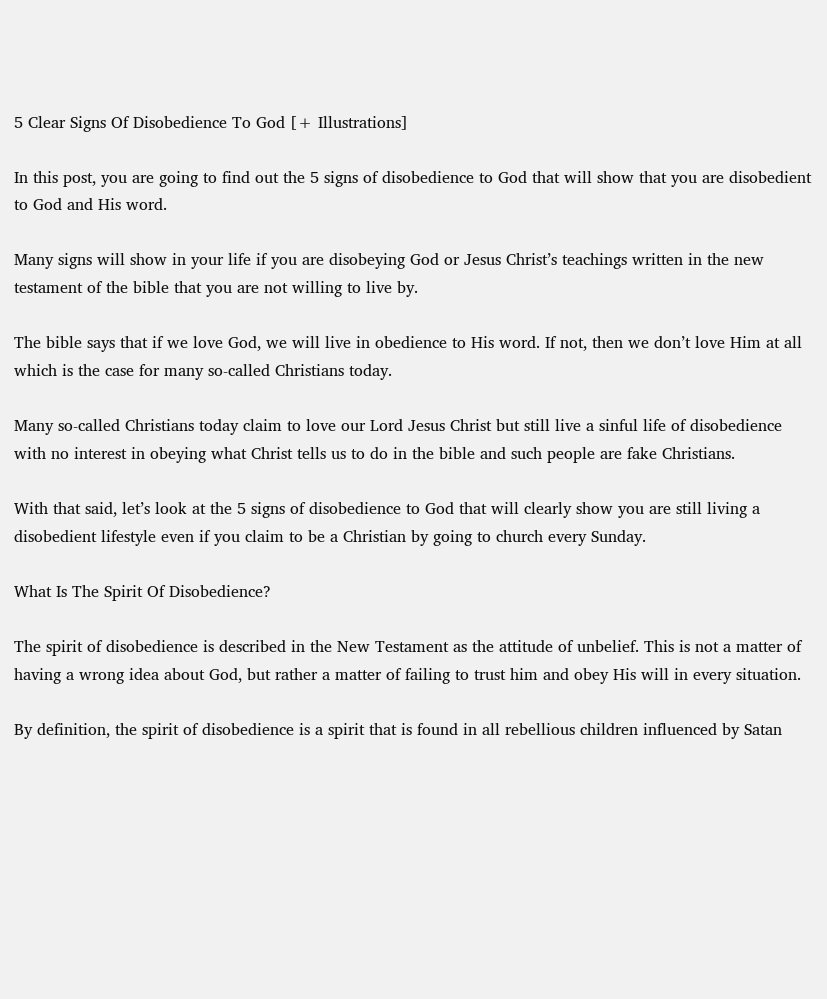5 Clear Signs Of Disobedience To God [+ Illustrations]

In this post, you are going to find out the 5 signs of disobedience to God that will show that you are disobedient to God and His word.

Many signs will show in your life if you are disobeying God or Jesus Christ’s teachings written in the new testament of the bible that you are not willing to live by.

The bible says that if we love God, we will live in obedience to His word. If not, then we don’t love Him at all which is the case for many so-called Christians today.

Many so-called Christians today claim to love our Lord Jesus Christ but still live a sinful life of disobedience with no interest in obeying what Christ tells us to do in the bible and such people are fake Christians.

With that said, let’s look at the 5 signs of disobedience to God that will clearly show you are still living a disobedient lifestyle even if you claim to be a Christian by going to church every Sunday.

What Is The Spirit Of Disobedience?

The spirit of disobedience is described in the New Testament as the attitude of unbelief. This is not a matter of having a wrong idea about God, but rather a matter of failing to trust him and obey His will in every situation.

By definition, the spirit of disobedience is a spirit that is found in all rebellious children influenced by Satan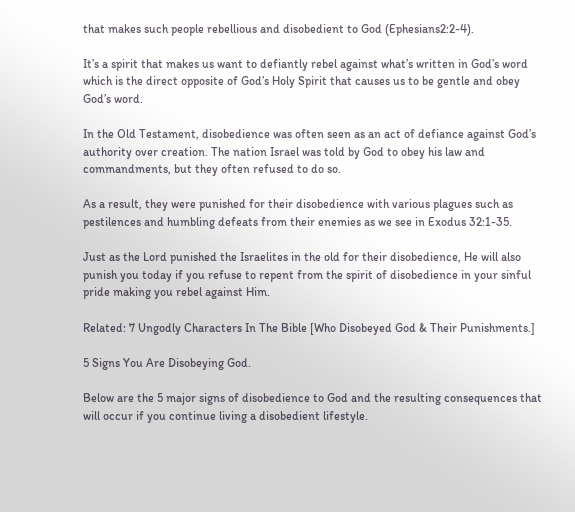that makes such people rebellious and disobedient to God (Ephesians2:2-4).

It’s a spirit that makes us want to defiantly rebel against what’s written in God’s word which is the direct opposite of God’s Holy Spirit that causes us to be gentle and obey God’s word.

In the Old Testament, disobedience was often seen as an act of defiance against God’s authority over creation. The nation Israel was told by God to obey his law and commandments, but they often refused to do so.

As a result, they were punished for their disobedience with various plagues such as pestilences and humbling defeats from their enemies as we see in Exodus 32:1-35.

Just as the Lord punished the Israelites in the old for their disobedience, He will also punish you today if you refuse to repent from the spirit of disobedience in your sinful pride making you rebel against Him.

Related: 7 Ungodly Characters In The Bible [Who Disobeyed God & Their Punishments.]

5 Signs You Are Disobeying God.

Below are the 5 major signs of disobedience to God and the resulting consequences that will occur if you continue living a disobedient lifestyle.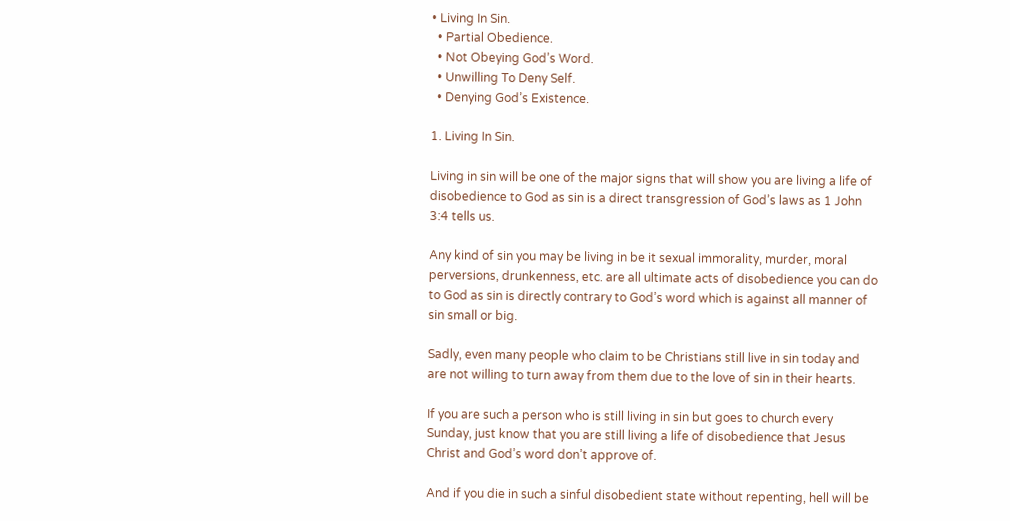• Living In Sin.
  • Partial Obedience.
  • Not Obeying God’s Word.
  • Unwilling To Deny Self.
  • Denying God’s Existence.

1. Living In Sin.

Living in sin will be one of the major signs that will show you are living a life of disobedience to God as sin is a direct transgression of God’s laws as 1 John 3:4 tells us.

Any kind of sin you may be living in be it sexual immorality, murder, moral perversions, drunkenness, etc. are all ultimate acts of disobedience you can do to God as sin is directly contrary to God’s word which is against all manner of sin small or big.

Sadly, even many people who claim to be Christians still live in sin today and are not willing to turn away from them due to the love of sin in their hearts.

If you are such a person who is still living in sin but goes to church every Sunday, just know that you are still living a life of disobedience that Jesus Christ and God’s word don’t approve of.

And if you die in such a sinful disobedient state without repenting, hell will be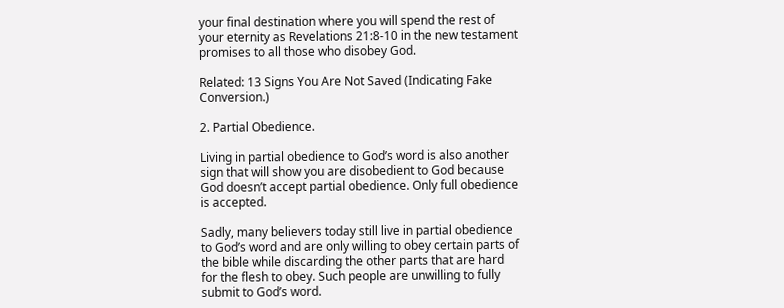your final destination where you will spend the rest of your eternity as Revelations 21:8-10 in the new testament promises to all those who disobey God.

Related: 13 Signs You Are Not Saved (Indicating Fake Conversion.)

2. Partial Obedience.

Living in partial obedience to God’s word is also another sign that will show you are disobedient to God because God doesn’t accept partial obedience. Only full obedience is accepted.

Sadly, many believers today still live in partial obedience to God’s word and are only willing to obey certain parts of the bible while discarding the other parts that are hard for the flesh to obey. Such people are unwilling to fully submit to God’s word.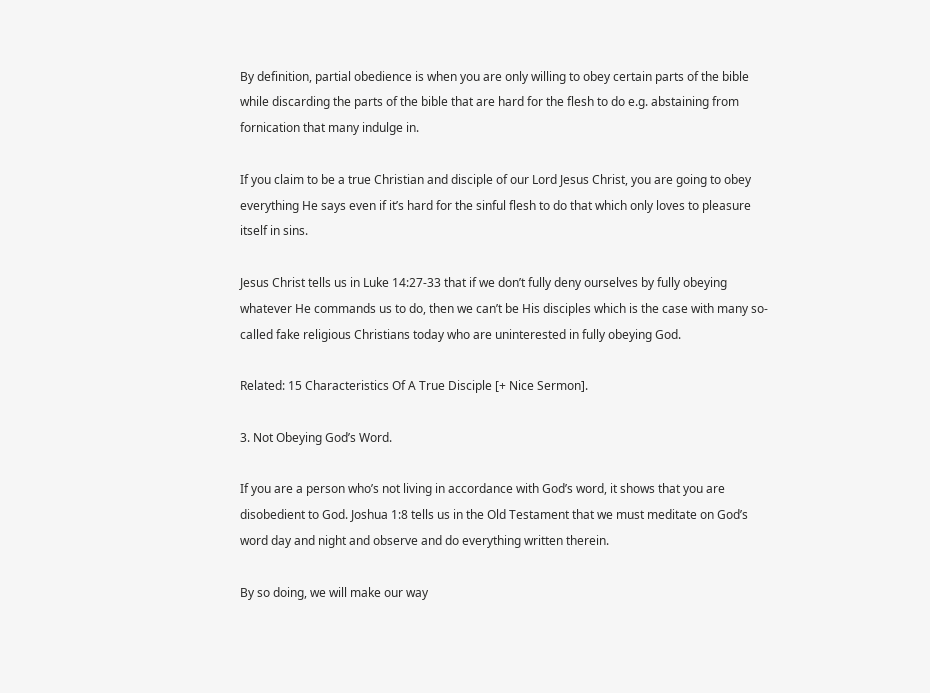By definition, partial obedience is when you are only willing to obey certain parts of the bible while discarding the parts of the bible that are hard for the flesh to do e.g. abstaining from fornication that many indulge in.

If you claim to be a true Christian and disciple of our Lord Jesus Christ, you are going to obey everything He says even if it’s hard for the sinful flesh to do that which only loves to pleasure itself in sins.

Jesus Christ tells us in Luke 14:27-33 that if we don’t fully deny ourselves by fully obeying whatever He commands us to do, then we can’t be His disciples which is the case with many so-called fake religious Christians today who are uninterested in fully obeying God.

Related: 15 Characteristics Of A True Disciple [+ Nice Sermon].

3. Not Obeying God’s Word.

If you are a person who’s not living in accordance with God’s word, it shows that you are disobedient to God. Joshua 1:8 tells us in the Old Testament that we must meditate on God’s word day and night and observe and do everything written therein.

By so doing, we will make our way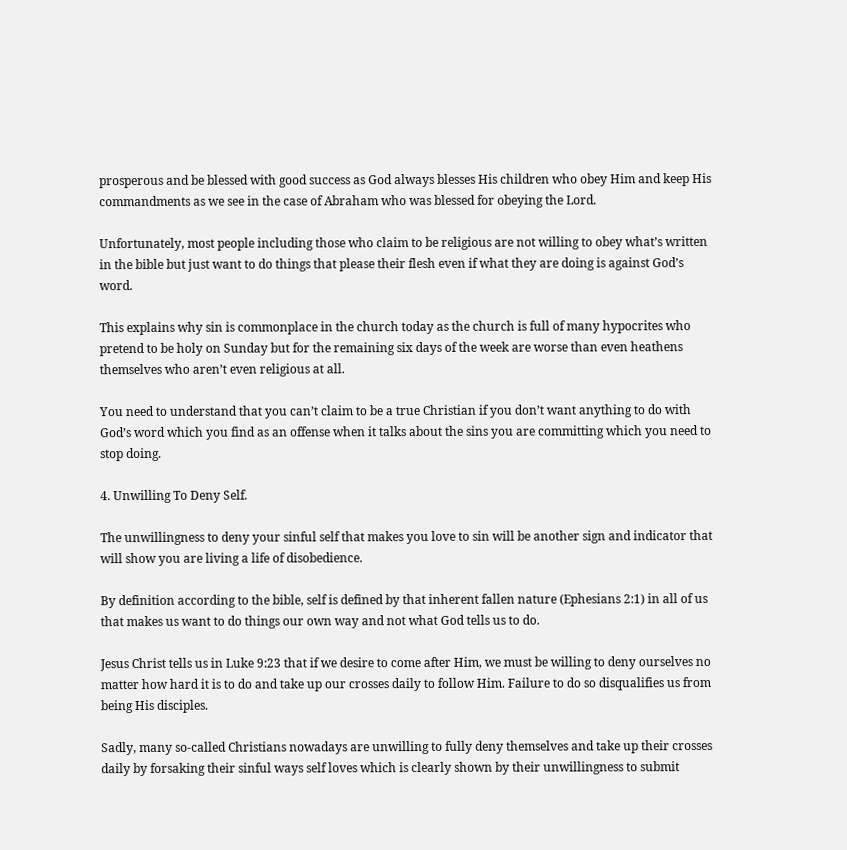prosperous and be blessed with good success as God always blesses His children who obey Him and keep His commandments as we see in the case of Abraham who was blessed for obeying the Lord.

Unfortunately, most people including those who claim to be religious are not willing to obey what’s written in the bible but just want to do things that please their flesh even if what they are doing is against God’s word.

This explains why sin is commonplace in the church today as the church is full of many hypocrites who pretend to be holy on Sunday but for the remaining six days of the week are worse than even heathens themselves who aren’t even religious at all.

You need to understand that you can’t claim to be a true Christian if you don’t want anything to do with God’s word which you find as an offense when it talks about the sins you are committing which you need to stop doing.

4. Unwilling To Deny Self.

The unwillingness to deny your sinful self that makes you love to sin will be another sign and indicator that will show you are living a life of disobedience.

By definition according to the bible, self is defined by that inherent fallen nature (Ephesians 2:1) in all of us that makes us want to do things our own way and not what God tells us to do.

Jesus Christ tells us in Luke 9:23 that if we desire to come after Him, we must be willing to deny ourselves no matter how hard it is to do and take up our crosses daily to follow Him. Failure to do so disqualifies us from being His disciples.

Sadly, many so-called Christians nowadays are unwilling to fully deny themselves and take up their crosses daily by forsaking their sinful ways self loves which is clearly shown by their unwillingness to submit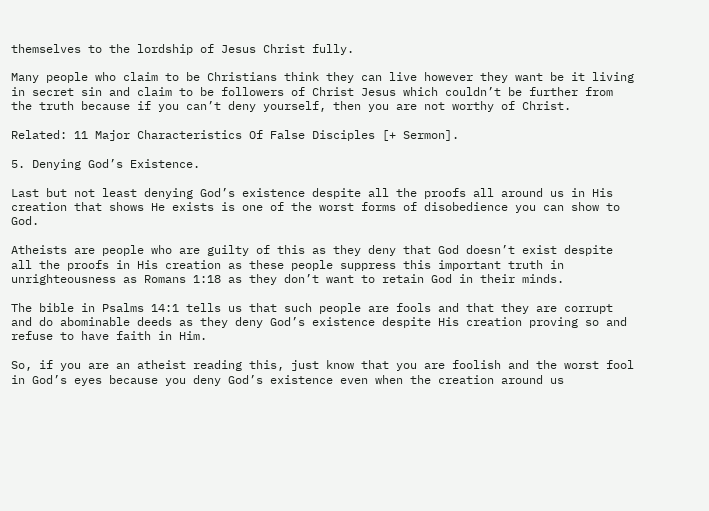themselves to the lordship of Jesus Christ fully.

Many people who claim to be Christians think they can live however they want be it living in secret sin and claim to be followers of Christ Jesus which couldn’t be further from the truth because if you can’t deny yourself, then you are not worthy of Christ.

Related: 11 Major Characteristics Of False Disciples [+ Sermon].

5. Denying God’s Existence.

Last but not least denying God’s existence despite all the proofs all around us in His creation that shows He exists is one of the worst forms of disobedience you can show to God.

Atheists are people who are guilty of this as they deny that God doesn’t exist despite all the proofs in His creation as these people suppress this important truth in unrighteousness as Romans 1:18 as they don’t want to retain God in their minds.

The bible in Psalms 14:1 tells us that such people are fools and that they are corrupt and do abominable deeds as they deny God’s existence despite His creation proving so and refuse to have faith in Him.

So, if you are an atheist reading this, just know that you are foolish and the worst fool in God’s eyes because you deny God’s existence even when the creation around us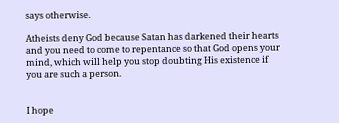says otherwise.

Atheists deny God because Satan has darkened their hearts and you need to come to repentance so that God opens your mind, which will help you stop doubting His existence if you are such a person.


I hope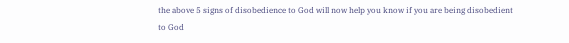the above 5 signs of disobedience to God will now help you know if you are being disobedient to God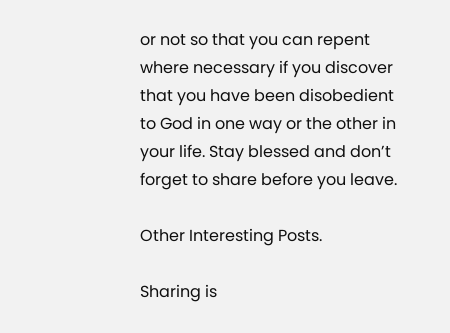or not so that you can repent where necessary if you discover that you have been disobedient to God in one way or the other in your life. Stay blessed and don’t forget to share before you leave.

Other Interesting Posts.

Sharing is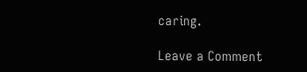caring.

Leave a Comment